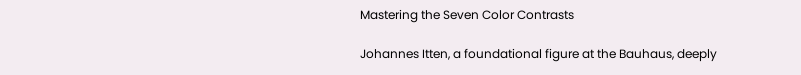Mastering the Seven Color Contrasts

Johannes Itten, a foundational figure at the Bauhaus, deeply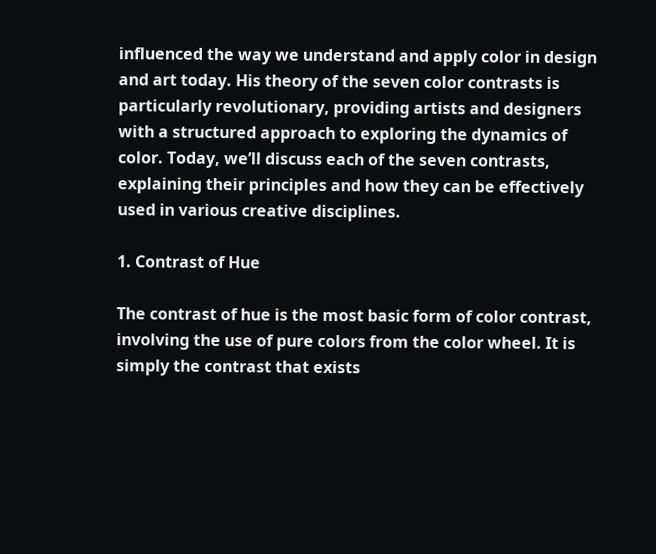influenced the way we understand and apply color in design and art today. His theory of the seven color contrasts is particularly revolutionary, providing artists and designers with a structured approach to exploring the dynamics of color. Today, we’ll discuss each of the seven contrasts, explaining their principles and how they can be effectively used in various creative disciplines.

1. Contrast of Hue

The contrast of hue is the most basic form of color contrast, involving the use of pure colors from the color wheel. It is simply the contrast that exists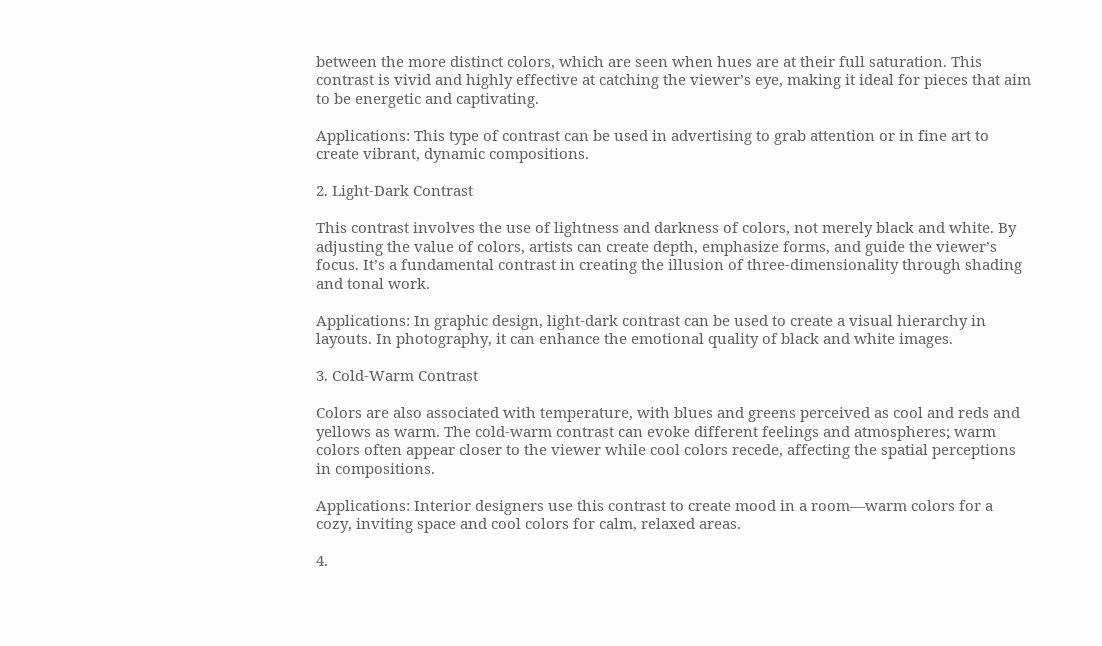between the more distinct colors, which are seen when hues are at their full saturation. This contrast is vivid and highly effective at catching the viewer’s eye, making it ideal for pieces that aim to be energetic and captivating.

Applications: This type of contrast can be used in advertising to grab attention or in fine art to create vibrant, dynamic compositions.

2. Light-Dark Contrast

This contrast involves the use of lightness and darkness of colors, not merely black and white. By adjusting the value of colors, artists can create depth, emphasize forms, and guide the viewer’s focus. It’s a fundamental contrast in creating the illusion of three-dimensionality through shading and tonal work.

Applications: In graphic design, light-dark contrast can be used to create a visual hierarchy in layouts. In photography, it can enhance the emotional quality of black and white images.

3. Cold-Warm Contrast

Colors are also associated with temperature, with blues and greens perceived as cool and reds and yellows as warm. The cold-warm contrast can evoke different feelings and atmospheres; warm colors often appear closer to the viewer while cool colors recede, affecting the spatial perceptions in compositions.

Applications: Interior designers use this contrast to create mood in a room—warm colors for a cozy, inviting space and cool colors for calm, relaxed areas.

4.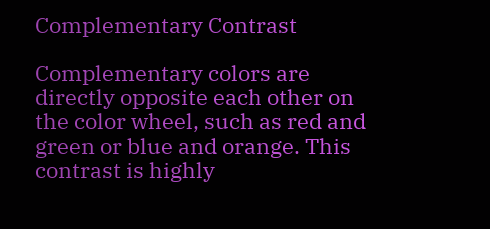Complementary Contrast

Complementary colors are directly opposite each other on the color wheel, such as red and green or blue and orange. This contrast is highly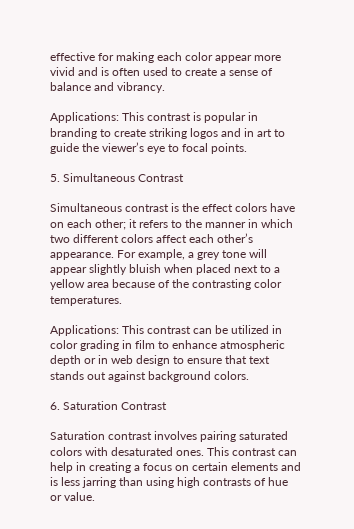effective for making each color appear more vivid and is often used to create a sense of balance and vibrancy.

Applications: This contrast is popular in branding to create striking logos and in art to guide the viewer’s eye to focal points.

5. Simultaneous Contrast

Simultaneous contrast is the effect colors have on each other; it refers to the manner in which two different colors affect each other’s appearance. For example, a grey tone will appear slightly bluish when placed next to a yellow area because of the contrasting color temperatures.

Applications: This contrast can be utilized in color grading in film to enhance atmospheric depth or in web design to ensure that text stands out against background colors.

6. Saturation Contrast

Saturation contrast involves pairing saturated colors with desaturated ones. This contrast can help in creating a focus on certain elements and is less jarring than using high contrasts of hue or value.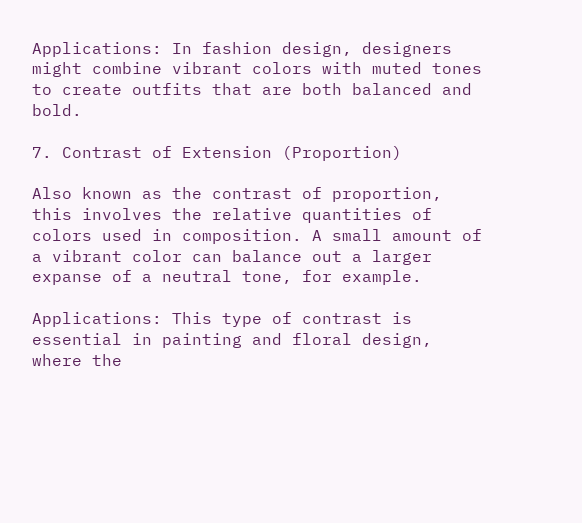Applications: In fashion design, designers might combine vibrant colors with muted tones to create outfits that are both balanced and bold.

7. Contrast of Extension (Proportion)

Also known as the contrast of proportion, this involves the relative quantities of colors used in composition. A small amount of a vibrant color can balance out a larger expanse of a neutral tone, for example.

Applications: This type of contrast is essential in painting and floral design, where the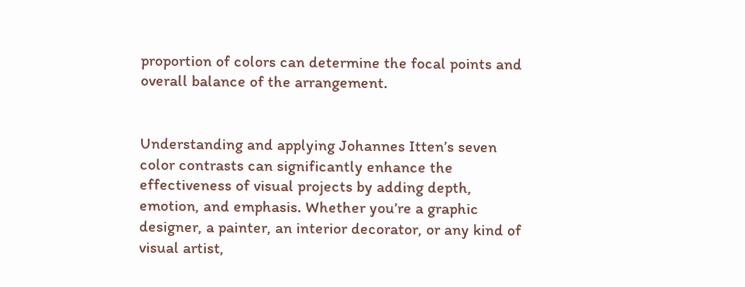proportion of colors can determine the focal points and overall balance of the arrangement.


Understanding and applying Johannes Itten’s seven color contrasts can significantly enhance the effectiveness of visual projects by adding depth, emotion, and emphasis. Whether you’re a graphic designer, a painter, an interior decorator, or any kind of visual artist,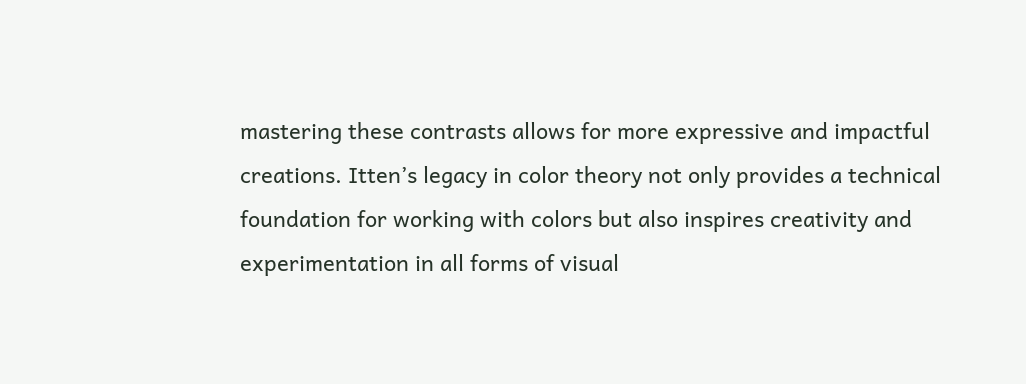mastering these contrasts allows for more expressive and impactful creations. Itten’s legacy in color theory not only provides a technical foundation for working with colors but also inspires creativity and experimentation in all forms of visual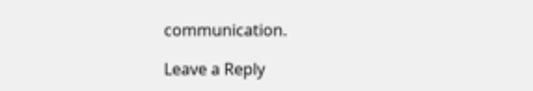communication.

Leave a Reply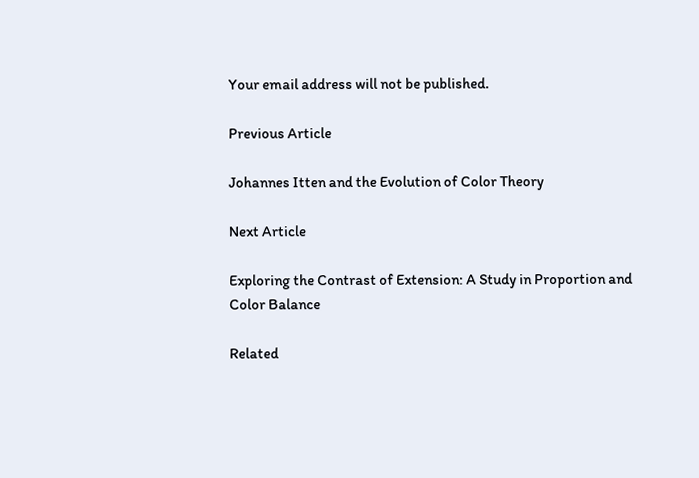Your email address will not be published.

Previous Article

Johannes Itten and the Evolution of Color Theory

Next Article

Exploring the Contrast of Extension: A Study in Proportion and Color Balance

Related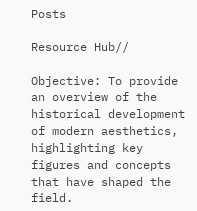Posts

Resource Hub//

Objective: To provide an overview of the historical development of modern aesthetics, highlighting key figures and concepts that have shaped the field.